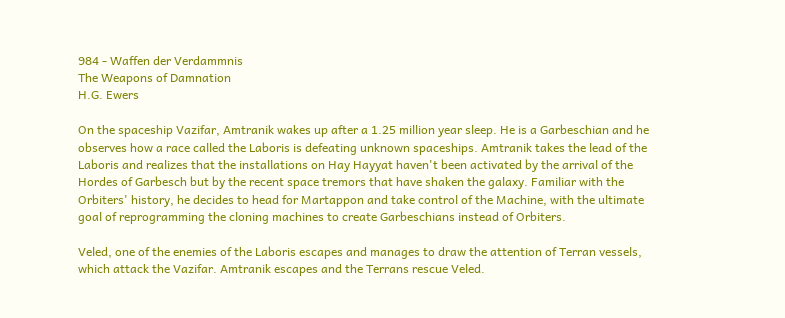984 - Waffen der Verdammnis
The Weapons of Damnation
H.G. Ewers

On the spaceship Vazifar, Amtranik wakes up after a 1.25 million year sleep. He is a Garbeschian and he observes how a race called the Laboris is defeating unknown spaceships. Amtranik takes the lead of the Laboris and realizes that the installations on Hay Hayyat haven't been activated by the arrival of the Hordes of Garbesch but by the recent space tremors that have shaken the galaxy. Familiar with the Orbiters' history, he decides to head for Martappon and take control of the Machine, with the ultimate goal of reprogramming the cloning machines to create Garbeschians instead of Orbiters.

Veled, one of the enemies of the Laboris escapes and manages to draw the attention of Terran vessels, which attack the Vazifar. Amtranik escapes and the Terrans rescue Veled.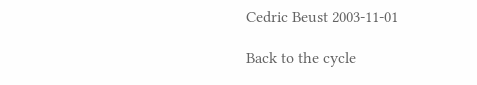Cedric Beust 2003-11-01

Back to the cycle